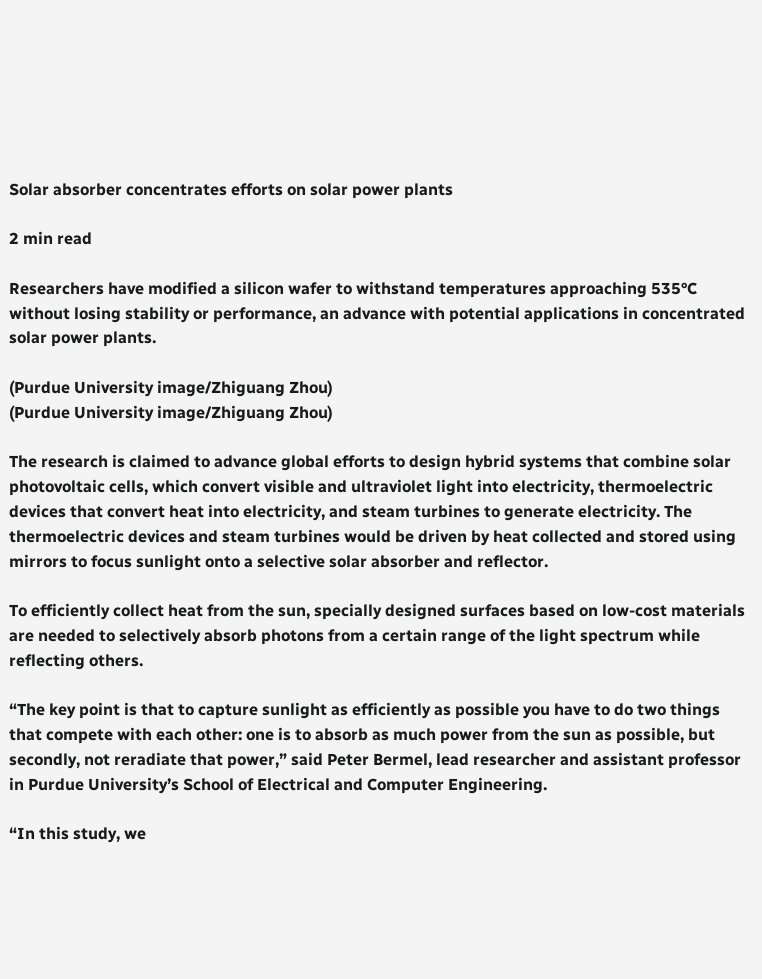Solar absorber concentrates efforts on solar power plants

2 min read

Researchers have modified a silicon wafer to withstand temperatures approaching 535°C without losing stability or performance, an advance with potential applications in concentrated solar power plants.

(Purdue University image/Zhiguang Zhou)
(Purdue University image/Zhiguang Zhou)

The research is claimed to advance global efforts to design hybrid systems that combine solar photovoltaic cells, which convert visible and ultraviolet light into electricity, thermoelectric devices that convert heat into electricity, and steam turbines to generate electricity. The thermoelectric devices and steam turbines would be driven by heat collected and stored using mirrors to focus sunlight onto a selective solar absorber and reflector.

To efficiently collect heat from the sun, specially designed surfaces based on low-cost materials are needed to selectively absorb photons from a certain range of the light spectrum while reflecting others.

“The key point is that to capture sunlight as efficiently as possible you have to do two things that compete with each other: one is to absorb as much power from the sun as possible, but secondly, not reradiate that power,” said Peter Bermel, lead researcher and assistant professor in Purdue University’s School of Electrical and Computer Engineering.

“In this study, we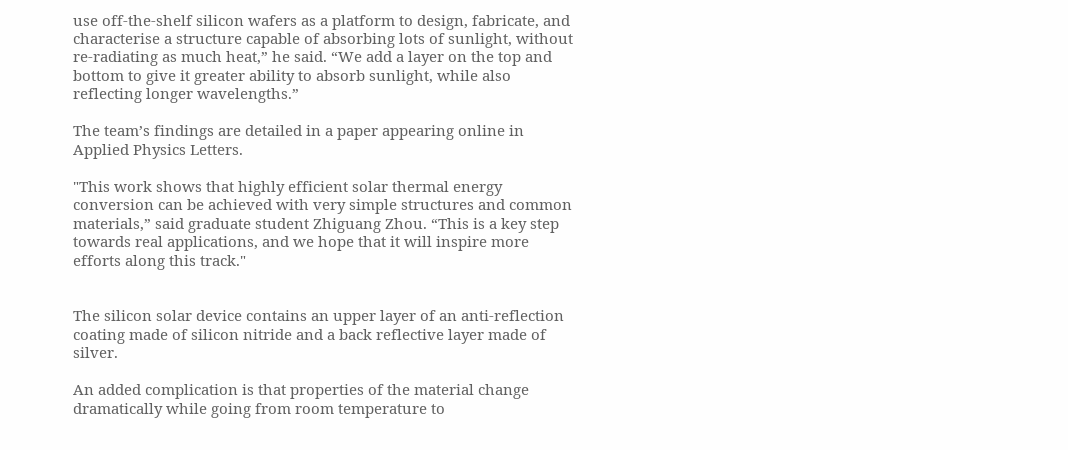use off-the-shelf silicon wafers as a platform to design, fabricate, and characterise a structure capable of absorbing lots of sunlight, without re-radiating as much heat,” he said. “We add a layer on the top and bottom to give it greater ability to absorb sunlight, while also reflecting longer wavelengths.”

The team’s findings are detailed in a paper appearing online in Applied Physics Letters.

"This work shows that highly efficient solar thermal energy conversion can be achieved with very simple structures and common materials,” said graduate student Zhiguang Zhou. “This is a key step towards real applications, and we hope that it will inspire more efforts along this track."


The silicon solar device contains an upper layer of an anti-reflection coating made of silicon nitride and a back reflective layer made of silver.

An added complication is that properties of the material change dramatically while going from room temperature to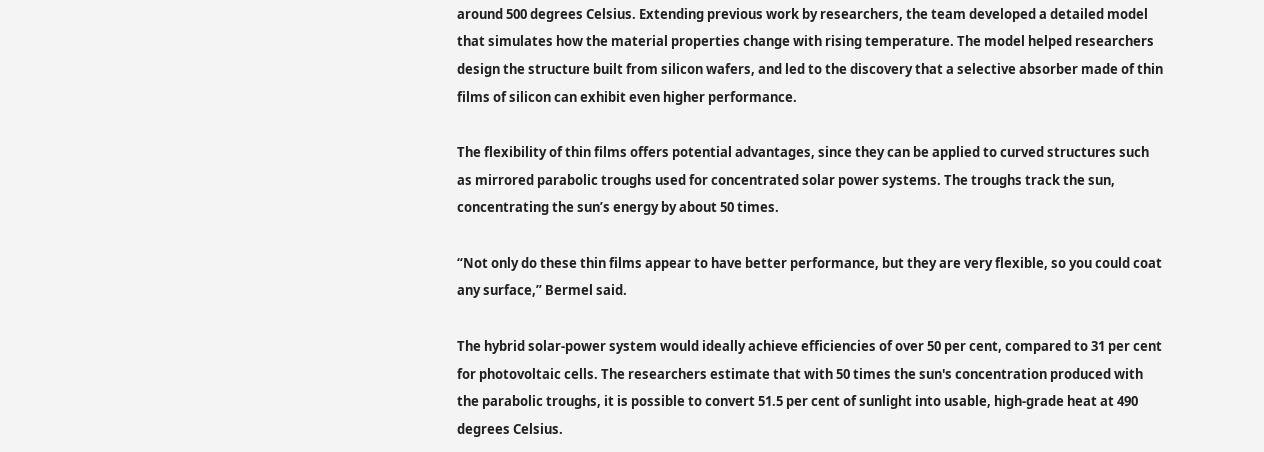around 500 degrees Celsius. Extending previous work by researchers, the team developed a detailed model that simulates how the material properties change with rising temperature. The model helped researchers design the structure built from silicon wafers, and led to the discovery that a selective absorber made of thin films of silicon can exhibit even higher performance.

The flexibility of thin films offers potential advantages, since they can be applied to curved structures such as mirrored parabolic troughs used for concentrated solar power systems. The troughs track the sun, concentrating the sun’s energy by about 50 times.

“Not only do these thin films appear to have better performance, but they are very flexible, so you could coat any surface,” Bermel said.

The hybrid solar-power system would ideally achieve efficiencies of over 50 per cent, compared to 31 per cent for photovoltaic cells. The researchers estimate that with 50 times the sun's concentration produced with the parabolic troughs, it is possible to convert 51.5 per cent of sunlight into usable, high-grade heat at 490 degrees Celsius.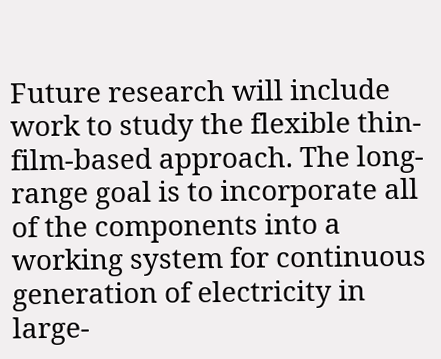Future research will include work to study the flexible thin-film-based approach. The long-range goal is to incorporate all of the components into a working system for continuous generation of electricity in large-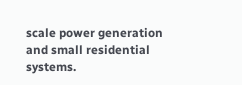scale power generation and small residential systems.